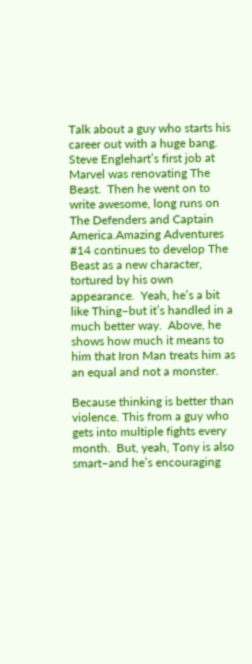Talk about a guy who starts his career out with a huge bang. Steve Englehart’s first job at Marvel was renovating The Beast.  Then he went on to write awesome, long runs on The Defenders and Captain America.Amazing Adventures #14 continues to develop The Beast as a new character, tortured by his own appearance.  Yeah, he’s a bit like Thing–but it’s handled in a much better way.  Above, he shows how much it means to him that Iron Man treats him as an equal and not a monster.

Because thinking is better than violence. This from a guy who gets into multiple fights every month.  But, yeah, Tony is also smart–and he’s encouraging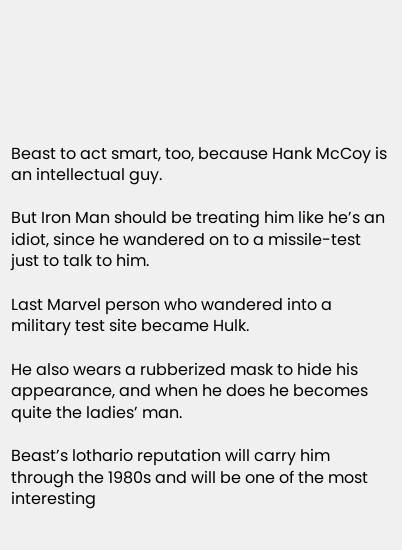Beast to act smart, too, because Hank McCoy is an intellectual guy.

But Iron Man should be treating him like he’s an idiot, since he wandered on to a missile-test just to talk to him.

Last Marvel person who wandered into a military test site became Hulk.

He also wears a rubberized mask to hide his appearance, and when he does he becomes quite the ladies’ man.

Beast’s lothario reputation will carry him through the 1980s and will be one of the most interesting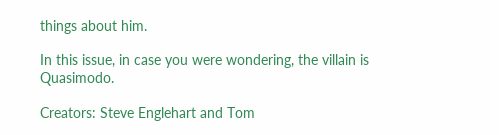things about him.

In this issue, in case you were wondering, the villain is Quasimodo.

Creators: Steve Englehart and Tom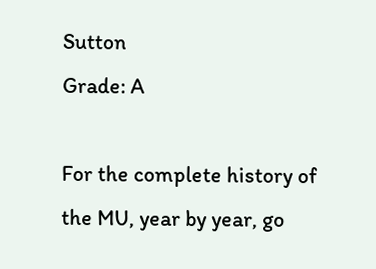Sutton
Grade: A

For the complete history of the MU, year by year, go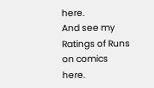here.
And see my Ratings of Runs on comics here.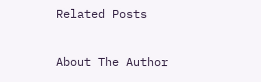Related Posts

About The Author